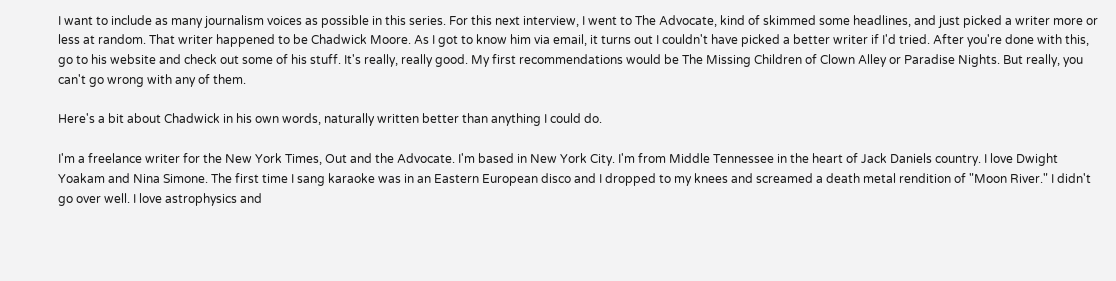I want to include as many journalism voices as possible in this series. For this next interview, I went to The Advocate, kind of skimmed some headlines, and just picked a writer more or less at random. That writer happened to be Chadwick Moore. As I got to know him via email, it turns out I couldn't have picked a better writer if I'd tried. After you're done with this, go to his website and check out some of his stuff. It's really, really good. My first recommendations would be The Missing Children of Clown Alley or Paradise Nights. But really, you can't go wrong with any of them.

Here's a bit about Chadwick in his own words, naturally written better than anything I could do.

I'm a freelance writer for the New York Times, Out and the Advocate. I'm based in New York City. I'm from Middle Tennessee in the heart of Jack Daniels country. I love Dwight Yoakam and Nina Simone. The first time I sang karaoke was in an Eastern European disco and I dropped to my knees and screamed a death metal rendition of "Moon River." I didn't go over well. I love astrophysics and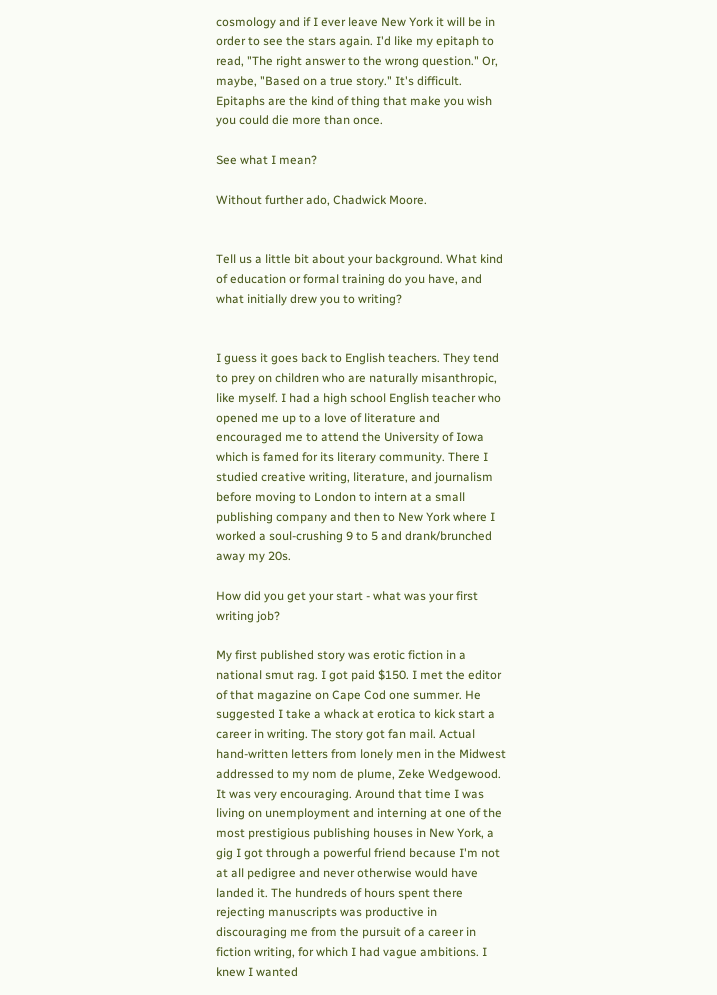cosmology and if I ever leave New York it will be in order to see the stars again. I'd like my epitaph to read, "The right answer to the wrong question." Or, maybe, "Based on a true story." It's difficult. Epitaphs are the kind of thing that make you wish you could die more than once.

See what I mean?

Without further ado, Chadwick Moore.


Tell us a little bit about your background. What kind of education or formal training do you have, and what initially drew you to writing?


I guess it goes back to English teachers. They tend to prey on children who are naturally misanthropic, like myself. I had a high school English teacher who opened me up to a love of literature and encouraged me to attend the University of Iowa which is famed for its literary community. There I studied creative writing, literature, and journalism before moving to London to intern at a small publishing company and then to New York where I worked a soul-crushing 9 to 5 and drank/brunched away my 20s.

How did you get your start - what was your first writing job?

My first published story was erotic fiction in a national smut rag. I got paid $150. I met the editor of that magazine on Cape Cod one summer. He suggested I take a whack at erotica to kick start a career in writing. The story got fan mail. Actual hand-written letters from lonely men in the Midwest addressed to my nom de plume, Zeke Wedgewood. It was very encouraging. Around that time I was living on unemployment and interning at one of the most prestigious publishing houses in New York, a gig I got through a powerful friend because I'm not at all pedigree and never otherwise would have landed it. The hundreds of hours spent there rejecting manuscripts was productive in discouraging me from the pursuit of a career in fiction writing, for which I had vague ambitions. I knew I wanted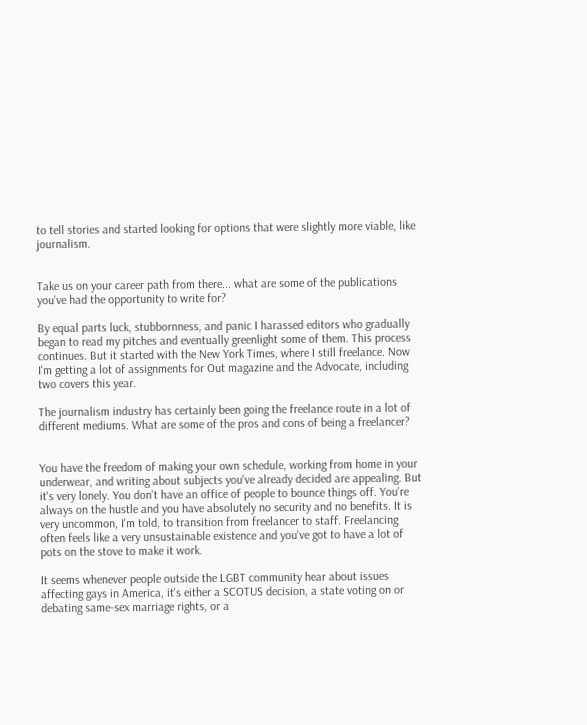to tell stories and started looking for options that were slightly more viable, like journalism.


Take us on your career path from there... what are some of the publications you've had the opportunity to write for?

By equal parts luck, stubbornness, and panic I harassed editors who gradually began to read my pitches and eventually greenlight some of them. This process continues. But it started with the New York Times, where I still freelance. Now I'm getting a lot of assignments for Out magazine and the Advocate, including two covers this year.

The journalism industry has certainly been going the freelance route in a lot of different mediums. What are some of the pros and cons of being a freelancer?


You have the freedom of making your own schedule, working from home in your underwear, and writing about subjects you've already decided are appealing. But it's very lonely. You don't have an office of people to bounce things off. You're always on the hustle and you have absolutely no security and no benefits. It is very uncommon, I'm told, to transition from freelancer to staff. Freelancing often feels like a very unsustainable existence and you've got to have a lot of pots on the stove to make it work.

It seems whenever people outside the LGBT community hear about issues affecting gays in America, it's either a SCOTUS decision, a state voting on or debating same-sex marriage rights, or a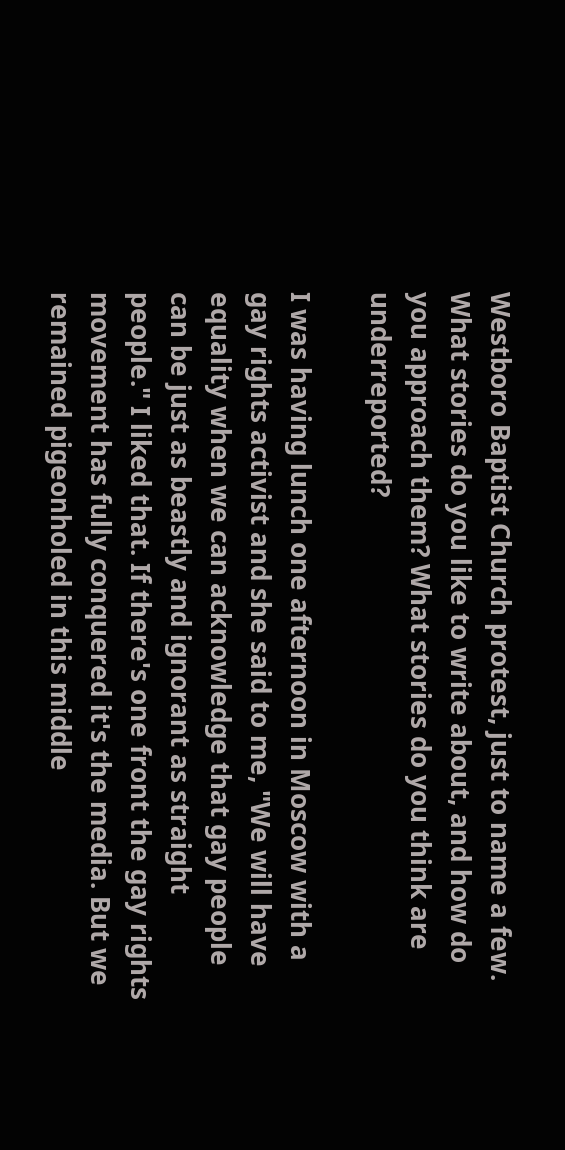Westboro Baptist Church protest, just to name a few. What stories do you like to write about, and how do you approach them? What stories do you think are underreported?

I was having lunch one afternoon in Moscow with a gay rights activist and she said to me, "We will have equality when we can acknowledge that gay people can be just as beastly and ignorant as straight people." I liked that. If there's one front the gay rights movement has fully conquered it's the media. But we remained pigeonholed in this middle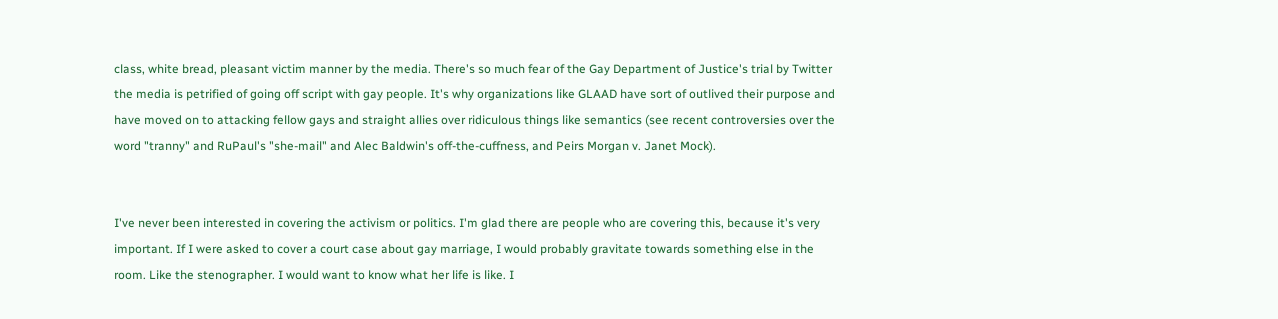class, white bread, pleasant victim manner by the media. There's so much fear of the Gay Department of Justice's trial by Twitter the media is petrified of going off script with gay people. It's why organizations like GLAAD have sort of outlived their purpose and have moved on to attacking fellow gays and straight allies over ridiculous things like semantics (see recent controversies over the word "tranny" and RuPaul's "she-mail" and Alec Baldwin's off-the-cuffness, and Peirs Morgan v. Janet Mock).


I've never been interested in covering the activism or politics. I'm glad there are people who are covering this, because it's very important. If I were asked to cover a court case about gay marriage, I would probably gravitate towards something else in the room. Like the stenographer. I would want to know what her life is like. I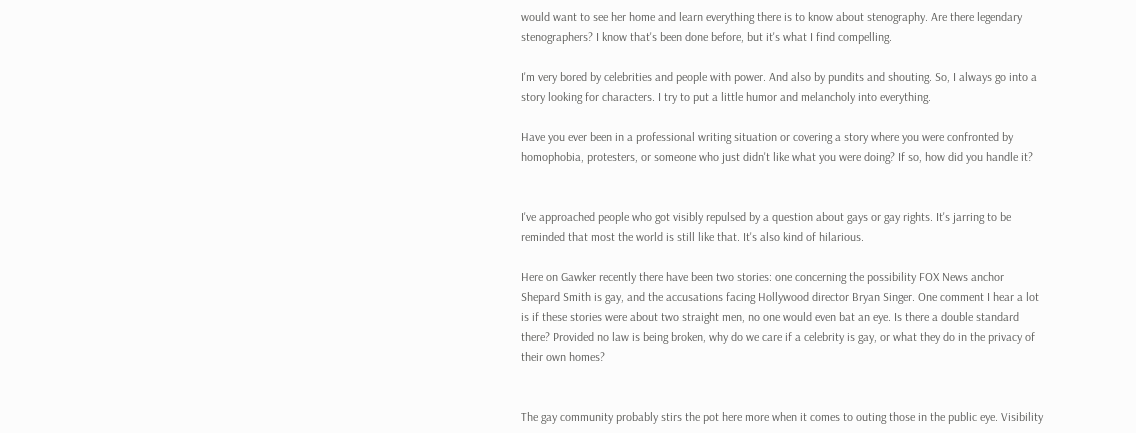would want to see her home and learn everything there is to know about stenography. Are there legendary stenographers? I know that's been done before, but it's what I find compelling.

I'm very bored by celebrities and people with power. And also by pundits and shouting. So, I always go into a story looking for characters. I try to put a little humor and melancholy into everything.

Have you ever been in a professional writing situation or covering a story where you were confronted by homophobia, protesters, or someone who just didn't like what you were doing? If so, how did you handle it?


I've approached people who got visibly repulsed by a question about gays or gay rights. It's jarring to be reminded that most the world is still like that. It's also kind of hilarious.

Here on Gawker recently there have been two stories: one concerning the possibility FOX News anchor Shepard Smith is gay, and the accusations facing Hollywood director Bryan Singer. One comment I hear a lot is if these stories were about two straight men, no one would even bat an eye. Is there a double standard there? Provided no law is being broken, why do we care if a celebrity is gay, or what they do in the privacy of their own homes?


The gay community probably stirs the pot here more when it comes to outing those in the public eye. Visibility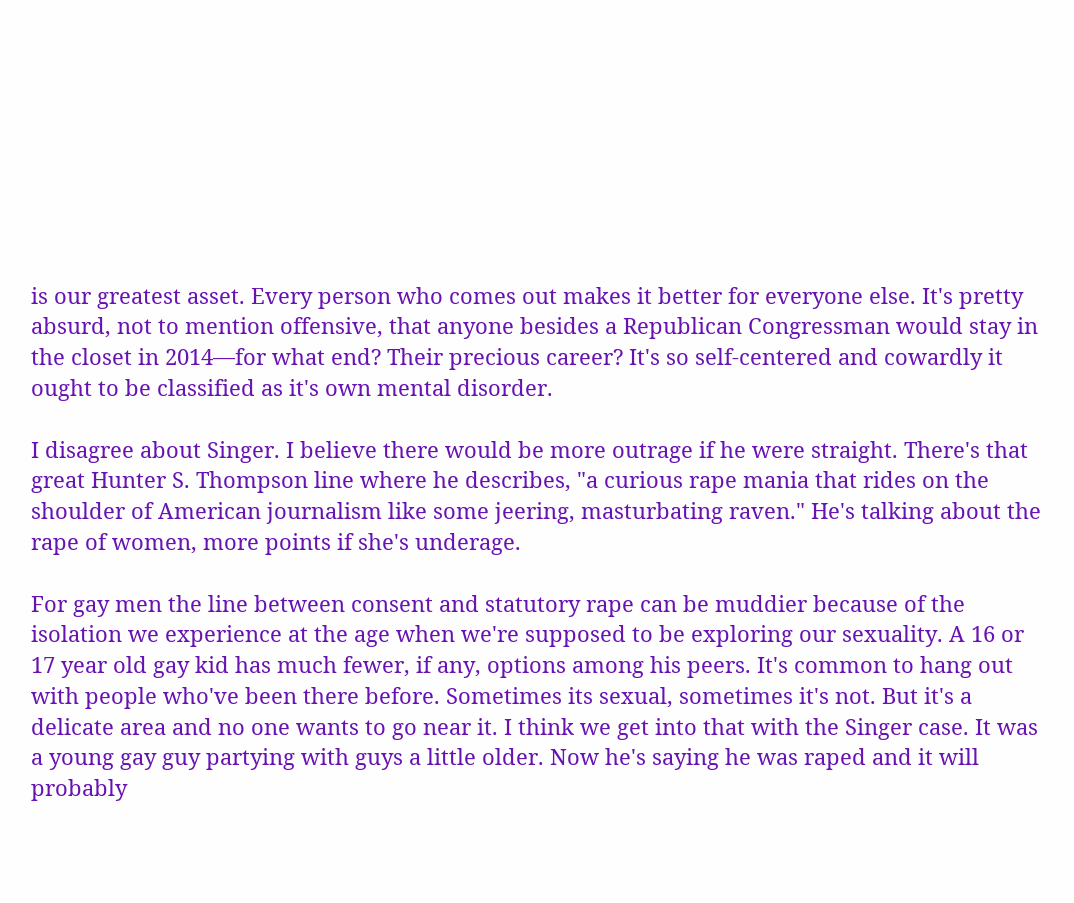is our greatest asset. Every person who comes out makes it better for everyone else. It's pretty absurd, not to mention offensive, that anyone besides a Republican Congressman would stay in the closet in 2014—for what end? Their precious career? It's so self-centered and cowardly it ought to be classified as it's own mental disorder.

I disagree about Singer. I believe there would be more outrage if he were straight. There's that great Hunter S. Thompson line where he describes, "a curious rape mania that rides on the shoulder of American journalism like some jeering, masturbating raven." He's talking about the rape of women, more points if she's underage.

For gay men the line between consent and statutory rape can be muddier because of the isolation we experience at the age when we're supposed to be exploring our sexuality. A 16 or 17 year old gay kid has much fewer, if any, options among his peers. It's common to hang out with people who've been there before. Sometimes its sexual, sometimes it's not. But it's a delicate area and no one wants to go near it. I think we get into that with the Singer case. It was a young gay guy partying with guys a little older. Now he's saying he was raped and it will probably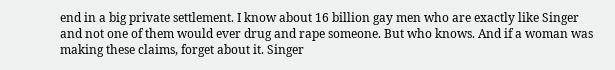end in a big private settlement. I know about 16 billion gay men who are exactly like Singer and not one of them would ever drug and rape someone. But who knows. And if a woman was making these claims, forget about it. Singer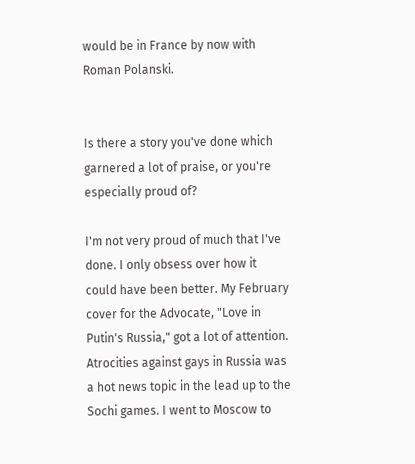would be in France by now with Roman Polanski.


Is there a story you've done which garnered a lot of praise, or you're especially proud of?

I'm not very proud of much that I've done. I only obsess over how it could have been better. My February cover for the Advocate, "Love in Putin's Russia," got a lot of attention. Atrocities against gays in Russia was a hot news topic in the lead up to the Sochi games. I went to Moscow to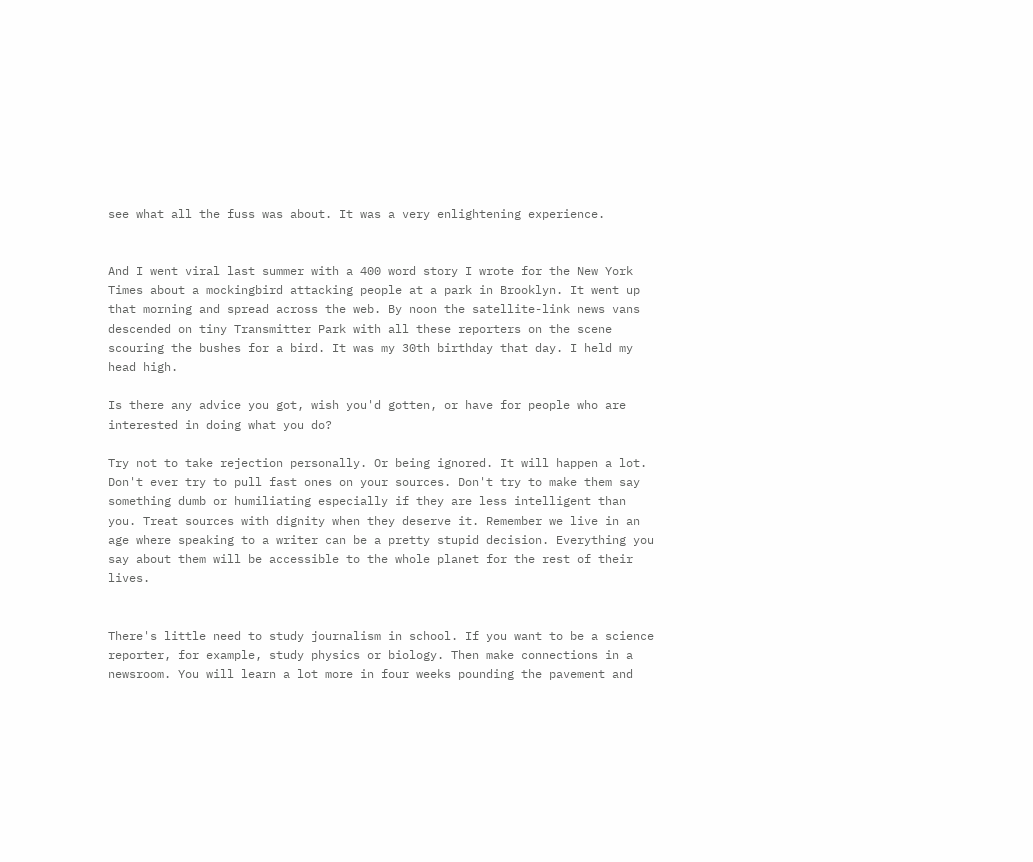see what all the fuss was about. It was a very enlightening experience.


And I went viral last summer with a 400 word story I wrote for the New York Times about a mockingbird attacking people at a park in Brooklyn. It went up that morning and spread across the web. By noon the satellite-link news vans descended on tiny Transmitter Park with all these reporters on the scene scouring the bushes for a bird. It was my 30th birthday that day. I held my head high.

Is there any advice you got, wish you'd gotten, or have for people who are interested in doing what you do?

Try not to take rejection personally. Or being ignored. It will happen a lot. Don't ever try to pull fast ones on your sources. Don't try to make them say something dumb or humiliating especially if they are less intelligent than you. Treat sources with dignity when they deserve it. Remember we live in an age where speaking to a writer can be a pretty stupid decision. Everything you say about them will be accessible to the whole planet for the rest of their lives.


There's little need to study journalism in school. If you want to be a science reporter, for example, study physics or biology. Then make connections in a newsroom. You will learn a lot more in four weeks pounding the pavement and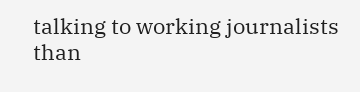talking to working journalists than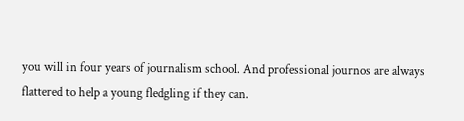you will in four years of journalism school. And professional journos are always flattered to help a young fledgling if they can.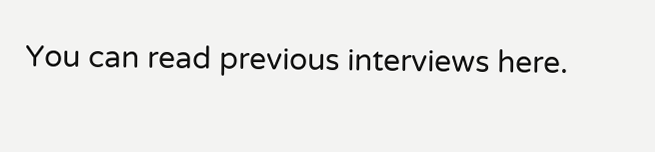You can read previous interviews here.